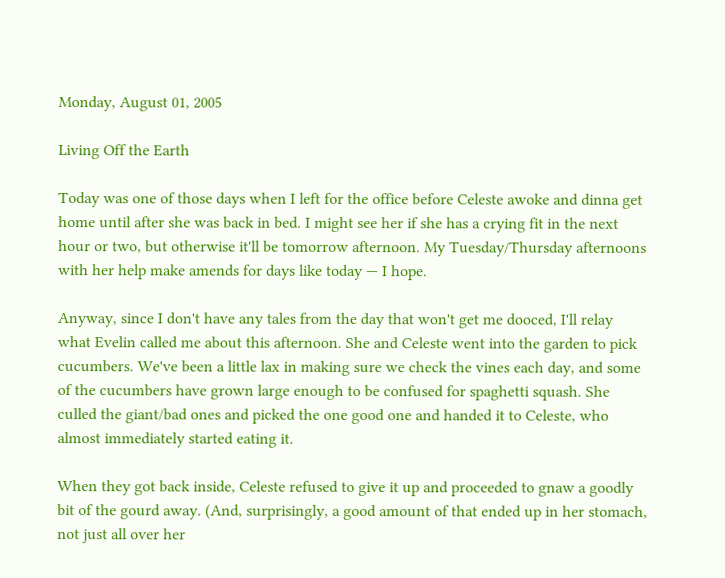Monday, August 01, 2005

Living Off the Earth

Today was one of those days when I left for the office before Celeste awoke and dinna get home until after she was back in bed. I might see her if she has a crying fit in the next hour or two, but otherwise it'll be tomorrow afternoon. My Tuesday/Thursday afternoons with her help make amends for days like today — I hope.

Anyway, since I don't have any tales from the day that won't get me dooced, I'll relay what Evelin called me about this afternoon. She and Celeste went into the garden to pick cucumbers. We've been a little lax in making sure we check the vines each day, and some of the cucumbers have grown large enough to be confused for spaghetti squash. She culled the giant/bad ones and picked the one good one and handed it to Celeste, who almost immediately started eating it.

When they got back inside, Celeste refused to give it up and proceeded to gnaw a goodly bit of the gourd away. (And, surprisingly, a good amount of that ended up in her stomach, not just all over her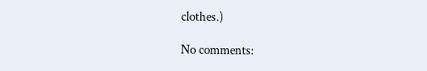clothes.)

No comments: